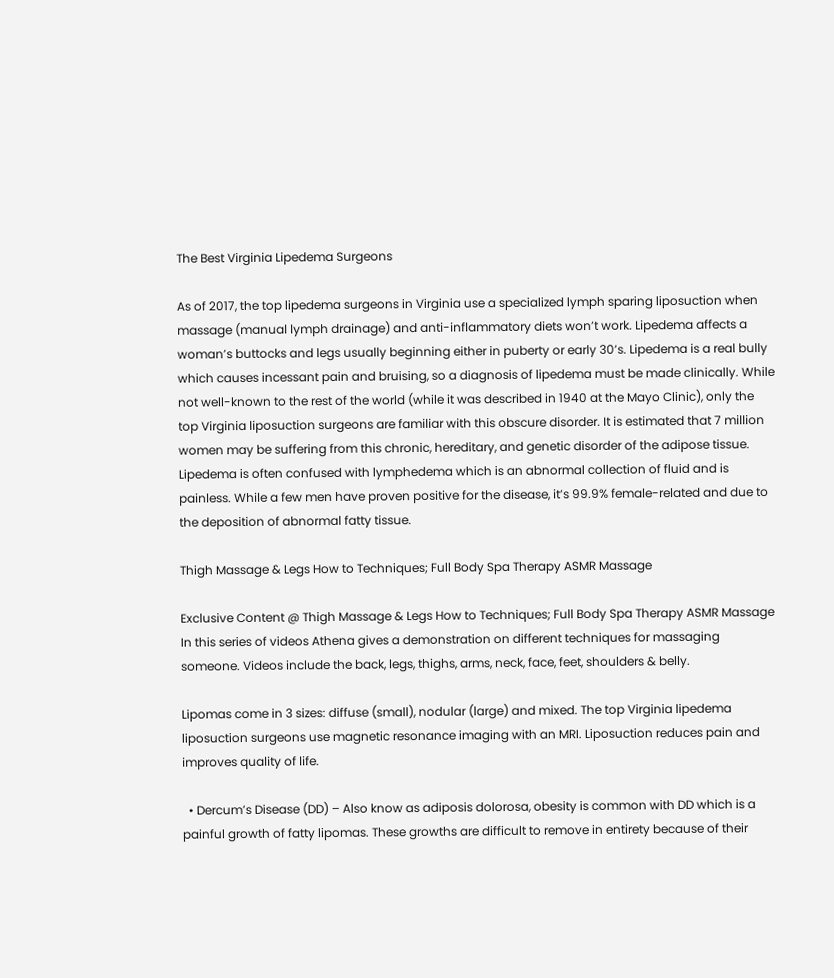The Best Virginia Lipedema Surgeons

As of 2017, the top lipedema surgeons in Virginia use a specialized lymph sparing liposuction when massage (manual lymph drainage) and anti-inflammatory diets won’t work. Lipedema affects a woman’s buttocks and legs usually beginning either in puberty or early 30’s. Lipedema is a real bully which causes incessant pain and bruising, so a diagnosis of lipedema must be made clinically. While not well-known to the rest of the world (while it was described in 1940 at the Mayo Clinic), only the top Virginia liposuction surgeons are familiar with this obscure disorder. It is estimated that 7 million women may be suffering from this chronic, hereditary, and genetic disorder of the adipose tissue. Lipedema is often confused with lymphedema which is an abnormal collection of fluid and is painless. While a few men have proven positive for the disease, it’s 99.9% female-related and due to the deposition of abnormal fatty tissue.

Thigh Massage & Legs How to Techniques; Full Body Spa Therapy ASMR Massage

Exclusive Content @ Thigh Massage & Legs How to Techniques; Full Body Spa Therapy ASMR Massage In this series of videos Athena gives a demonstration on different techniques for massaging someone. Videos include the back, legs, thighs, arms, neck, face, feet, shoulders & belly.

Lipomas come in 3 sizes: diffuse (small), nodular (large) and mixed. The top Virginia lipedema liposuction surgeons use magnetic resonance imaging with an MRI. Liposuction reduces pain and improves quality of life.

  • Dercum’s Disease (DD) – Also know as adiposis dolorosa, obesity is common with DD which is a painful growth of fatty lipomas. These growths are difficult to remove in entirety because of their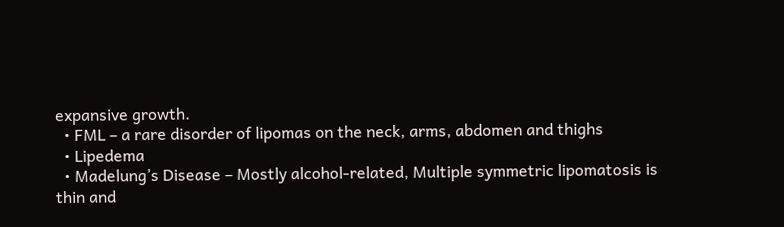expansive growth.
  • FML – a rare disorder of lipomas on the neck, arms, abdomen and thighs
  • Lipedema
  • Madelung’s Disease – Mostly alcohol-related, Multiple symmetric lipomatosis is thin and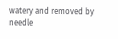watery and removed by needle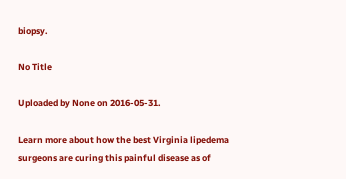biopsy.

No Title

Uploaded by None on 2016-05-31.

Learn more about how the best Virginia lipedema surgeons are curing this painful disease as of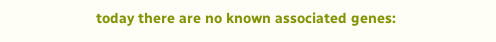today there are no known associated genes: